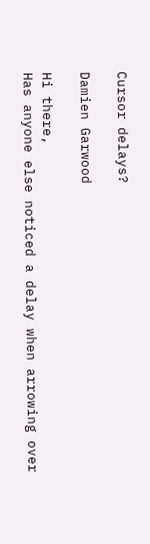Cursor delays?

Damien Garwood

Hi there,
Has anyone else noticed a delay when arrowing over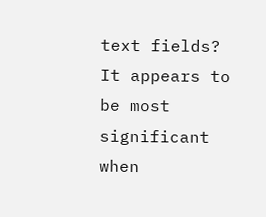text fields? It appears to be most significant when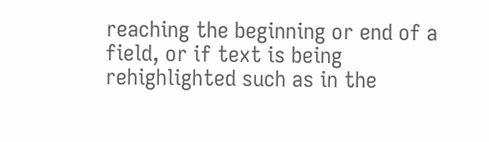reaching the beginning or end of a field, or if text is being rehighlighted such as in the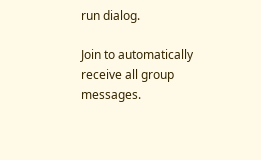run dialog.

Join to automatically receive all group messages.